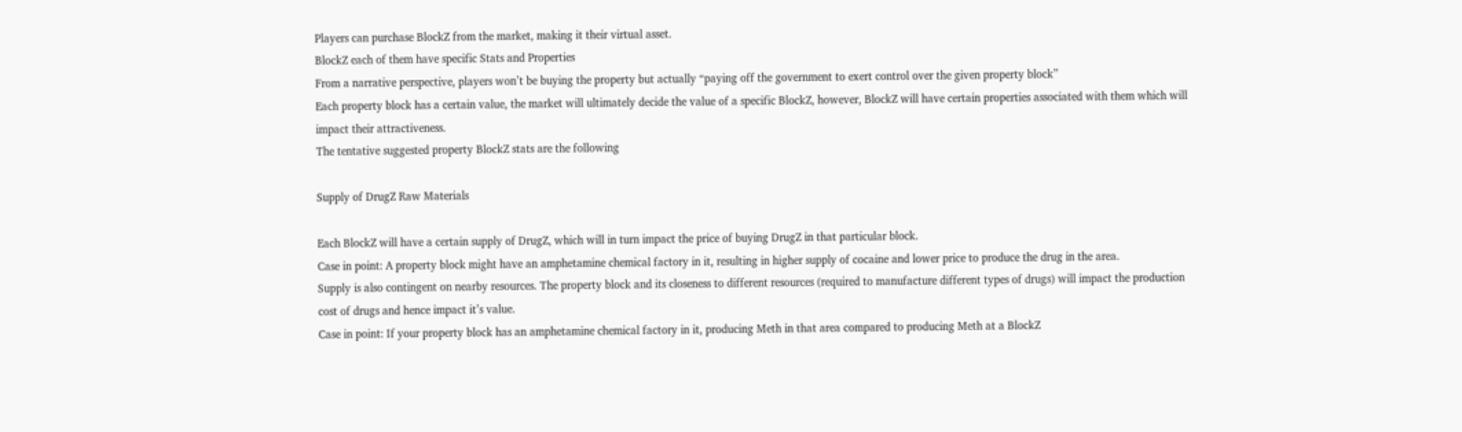Players can purchase BlockZ from the market, making it their virtual asset.
BlockZ each of them have specific Stats and Properties
From a narrative perspective, players won’t be buying the property but actually “paying off the government to exert control over the given property block”
Each property block has a certain value, the market will ultimately decide the value of a specific BlockZ, however, BlockZ will have certain properties associated with them which will impact their attractiveness.
The tentative suggested property BlockZ stats are the following

Supply of DrugZ Raw Materials

Each BlockZ will have a certain supply of DrugZ, which will in turn impact the price of buying DrugZ in that particular block.
Case in point: A property block might have an amphetamine chemical factory in it, resulting in higher supply of cocaine and lower price to produce the drug in the area.
Supply is also contingent on nearby resources. The property block and its closeness to different resources (required to manufacture different types of drugs) will impact the production cost of drugs and hence impact it’s value.
Case in point: If your property block has an amphetamine chemical factory in it, producing Meth in that area compared to producing Meth at a BlockZ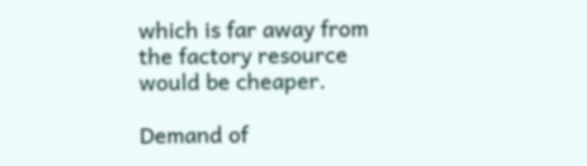which is far away from the factory resource would be cheaper.

Demand of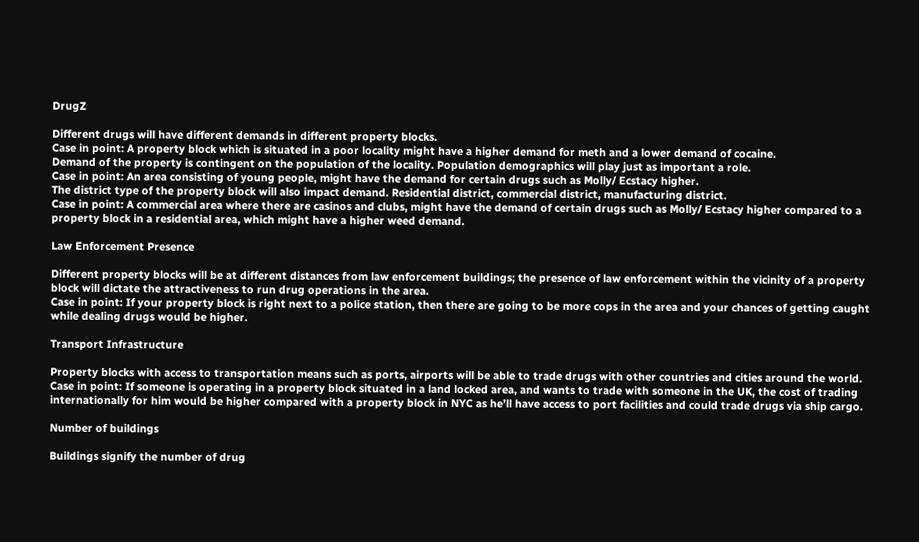DrugZ

Different drugs will have different demands in different property blocks.
Case in point: A property block which is situated in a poor locality might have a higher demand for meth and a lower demand of cocaine.
Demand of the property is contingent on the population of the locality. Population demographics will play just as important a role.
Case in point: An area consisting of young people, might have the demand for certain drugs such as Molly/ Ecstacy higher.
The district type of the property block will also impact demand. Residential district, commercial district, manufacturing district.
Case in point: A commercial area where there are casinos and clubs, might have the demand of certain drugs such as Molly/ Ecstacy higher compared to a property block in a residential area, which might have a higher weed demand.

Law Enforcement Presence

Different property blocks will be at different distances from law enforcement buildings; the presence of law enforcement within the vicinity of a property block will dictate the attractiveness to run drug operations in the area.
Case in point: If your property block is right next to a police station, then there are going to be more cops in the area and your chances of getting caught while dealing drugs would be higher.

Transport Infrastructure

Property blocks with access to transportation means such as ports, airports will be able to trade drugs with other countries and cities around the world.
Case in point: If someone is operating in a property block situated in a land locked area, and wants to trade with someone in the UK, the cost of trading internationally for him would be higher compared with a property block in NYC as he’ll have access to port facilities and could trade drugs via ship cargo.

Number of buildings

Buildings signify the number of drug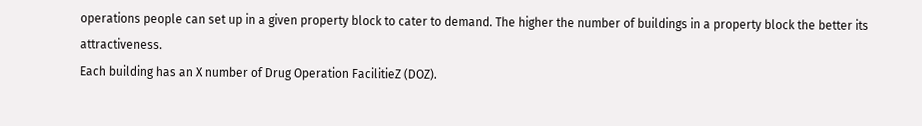operations people can set up in a given property block to cater to demand. The higher the number of buildings in a property block the better its attractiveness.
Each building has an X number of Drug Operation FacilitieZ (DOZ).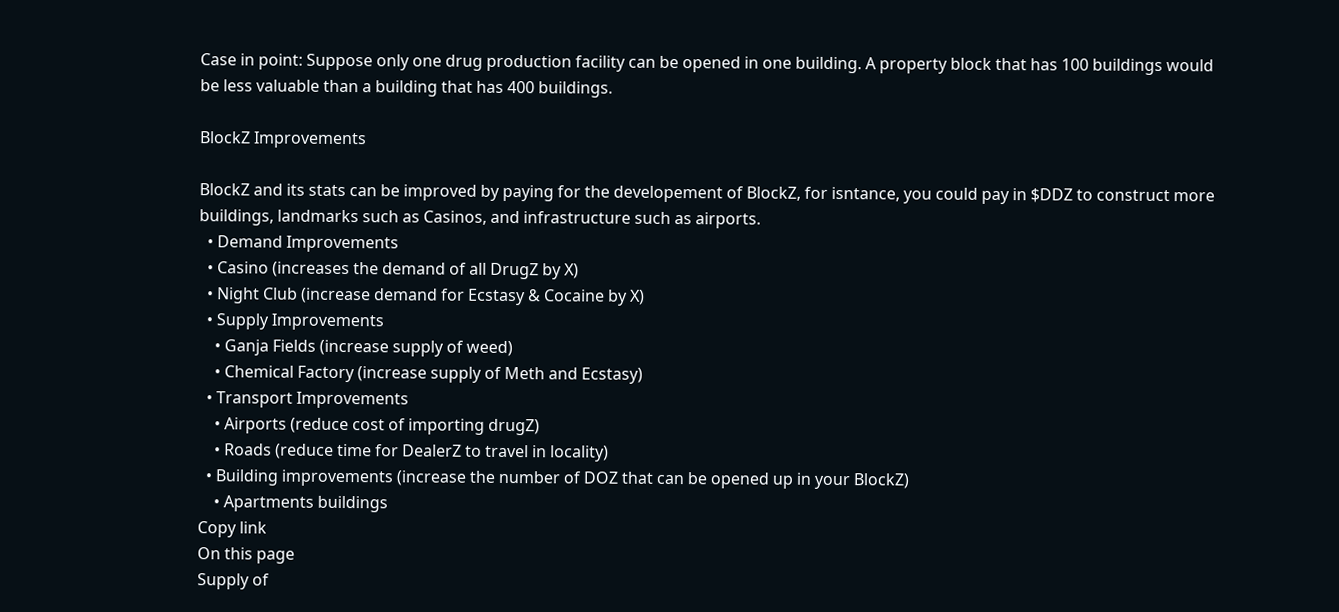Case in point: Suppose only one drug production facility can be opened in one building. A property block that has 100 buildings would be less valuable than a building that has 400 buildings.

BlockZ Improvements

BlockZ and its stats can be improved by paying for the developement of BlockZ, for isntance, you could pay in $DDZ to construct more buildings, landmarks such as Casinos, and infrastructure such as airports.
  • Demand Improvements
  • Casino (increases the demand of all DrugZ by X)
  • Night Club (increase demand for Ecstasy & Cocaine by X)
  • Supply Improvements
    • Ganja Fields (increase supply of weed)
    • Chemical Factory (increase supply of Meth and Ecstasy)
  • Transport Improvements
    • Airports (reduce cost of importing drugZ)
    • Roads (reduce time for DealerZ to travel in locality)
  • Building improvements (increase the number of DOZ that can be opened up in your BlockZ)
    • Apartments buildings
Copy link
On this page
Supply of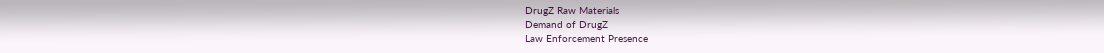DrugZ Raw Materials
Demand of DrugZ
Law Enforcement Presence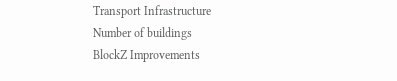Transport Infrastructure
Number of buildings
BlockZ Improvements